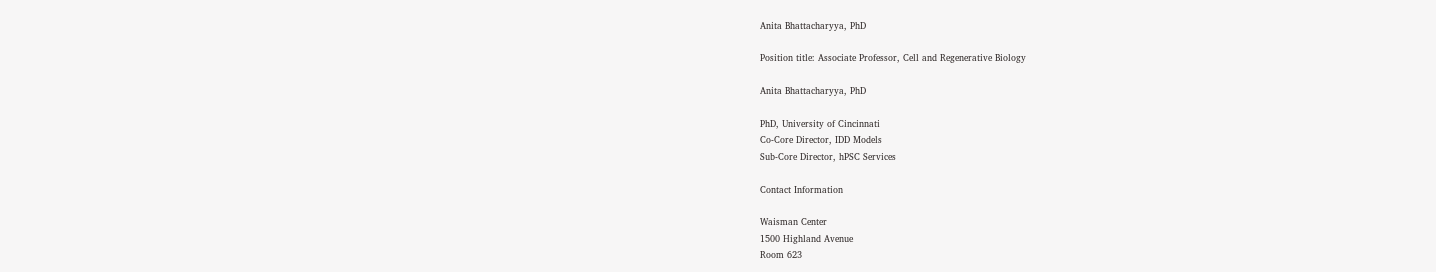Anita Bhattacharyya, PhD

Position title: Associate Professor, Cell and Regenerative Biology

Anita Bhattacharyya, PhD

PhD, University of Cincinnati
Co-Core Director, IDD Models
Sub-Core Director, hPSC Services

Contact Information

Waisman Center
1500 Highland Avenue
Room 623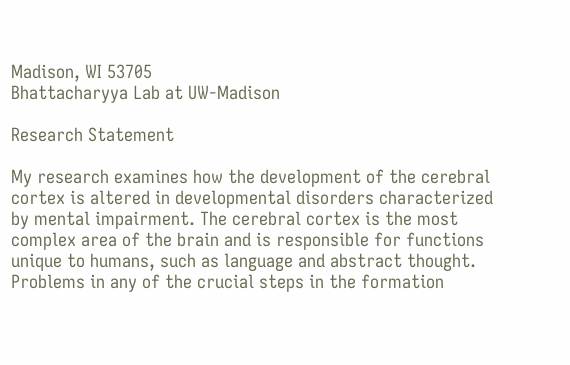Madison, WI 53705
Bhattacharyya Lab at UW-Madison

Research Statement

My research examines how the development of the cerebral cortex is altered in developmental disorders characterized by mental impairment. The cerebral cortex is the most complex area of the brain and is responsible for functions unique to humans, such as language and abstract thought. Problems in any of the crucial steps in the formation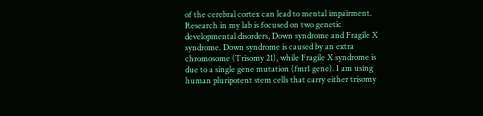of the cerebral cortex can lead to mental impairment. Research in my lab is focused on two genetic developmental disorders, Down syndrome and Fragile X syndrome. Down syndrome is caused by an extra chromosome (Trisomy 21), while Fragile X syndrome is due to a single gene mutation (fmr1 gene). I am using human pluripotent stem cells that carry either trisomy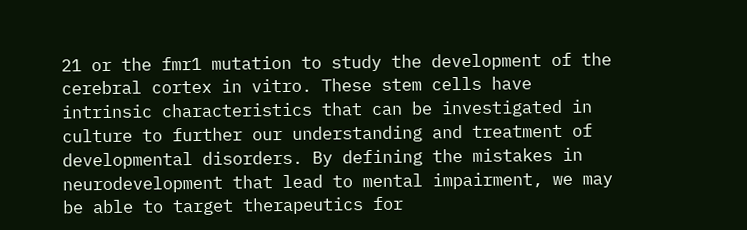21 or the fmr1 mutation to study the development of the cerebral cortex in vitro. These stem cells have intrinsic characteristics that can be investigated in culture to further our understanding and treatment of developmental disorders. By defining the mistakes in neurodevelopment that lead to mental impairment, we may be able to target therapeutics for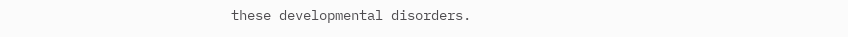these developmental disorders.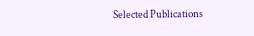Selected Publications